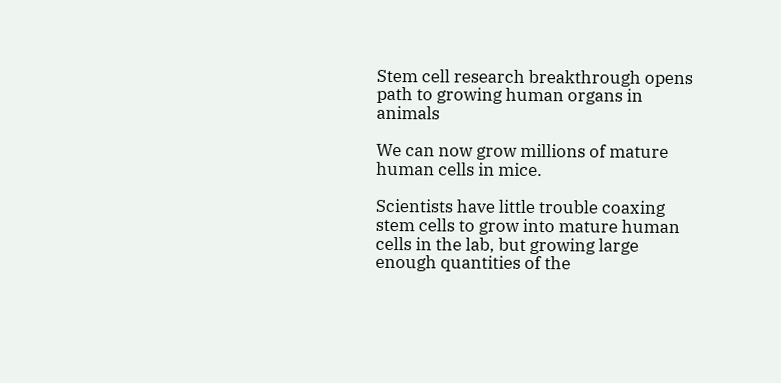Stem cell research breakthrough opens path to growing human organs in animals

We can now grow millions of mature human cells in mice.

Scientists have little trouble coaxing stem cells to grow into mature human cells in the lab, but growing large enough quantities of the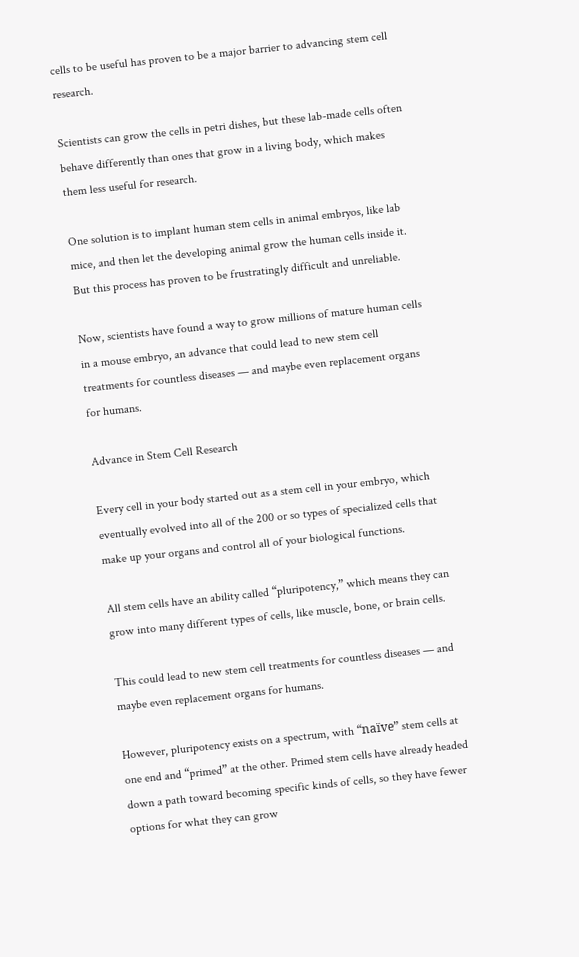cells to be useful has proven to be a major barrier to advancing stem cell research.

Scientists can grow the cells in petri dishes, but these lab-made cells often behave differently than ones that grow in a living body, which makes them less useful for research.

One solution is to implant human stem cells in animal embryos, like lab mice, and then let the developing animal grow the human cells inside it. But this process has proven to be frustratingly difficult and unreliable.

Now, scientists have found a way to grow millions of mature human cells in a mouse embryo, an advance that could lead to new stem cell treatments for countless diseases — and maybe even replacement organs for humans.

Advance in Stem Cell Research

Every cell in your body started out as a stem cell in your embryo, which eventually evolved into all of the 200 or so types of specialized cells that make up your organs and control all of your biological functions.

All stem cells have an ability called “pluripotency,” which means they can grow into many different types of cells, like muscle, bone, or brain cells.

This could lead to new stem cell treatments for countless diseases — and maybe even replacement organs for humans.

However, pluripotency exists on a spectrum, with “naïve” stem cells at one end and “primed” at the other. Primed stem cells have already headed down a path toward becoming specific kinds of cells, so they have fewer options for what they can grow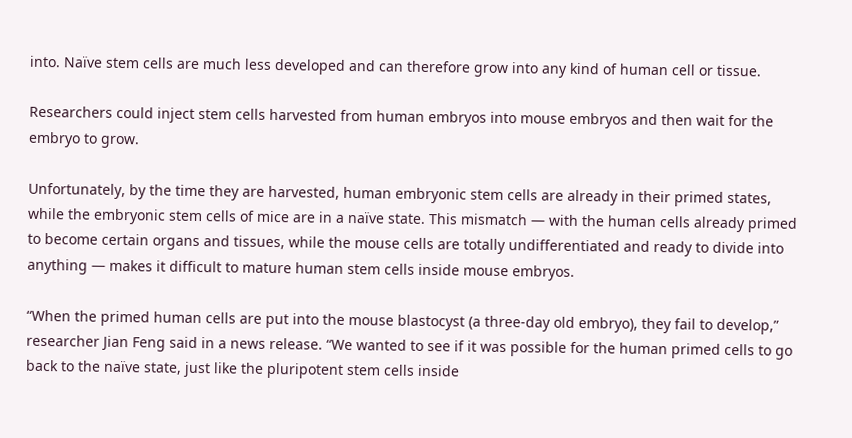into. Naïve stem cells are much less developed and can therefore grow into any kind of human cell or tissue.

Researchers could inject stem cells harvested from human embryos into mouse embryos and then wait for the embryo to grow.

Unfortunately, by the time they are harvested, human embryonic stem cells are already in their primed states, while the embryonic stem cells of mice are in a naïve state. This mismatch — with the human cells already primed to become certain organs and tissues, while the mouse cells are totally undifferentiated and ready to divide into anything — makes it difficult to mature human stem cells inside mouse embryos.

“When the primed human cells are put into the mouse blastocyst (a three-day old embryo), they fail to develop,” researcher Jian Feng said in a news release. “We wanted to see if it was possible for the human primed cells to go back to the naïve state, just like the pluripotent stem cells inside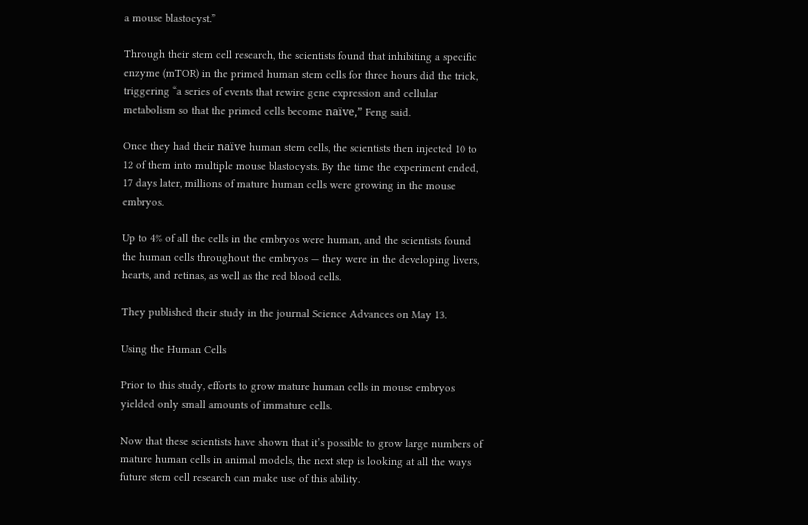a mouse blastocyst.”

Through their stem cell research, the scientists found that inhibiting a specific enzyme (mTOR) in the primed human stem cells for three hours did the trick, triggering “a series of events that rewire gene expression and cellular metabolism so that the primed cells become naïve,” Feng said.

Once they had their naïve human stem cells, the scientists then injected 10 to 12 of them into multiple mouse blastocysts. By the time the experiment ended, 17 days later, millions of mature human cells were growing in the mouse embryos.

Up to 4% of all the cells in the embryos were human, and the scientists found the human cells throughout the embryos — they were in the developing livers, hearts, and retinas, as well as the red blood cells.

They published their study in the journal Science Advances on May 13.

Using the Human Cells

Prior to this study, efforts to grow mature human cells in mouse embryos yielded only small amounts of immature cells.

Now that these scientists have shown that it’s possible to grow large numbers of mature human cells in animal models, the next step is looking at all the ways future stem cell research can make use of this ability.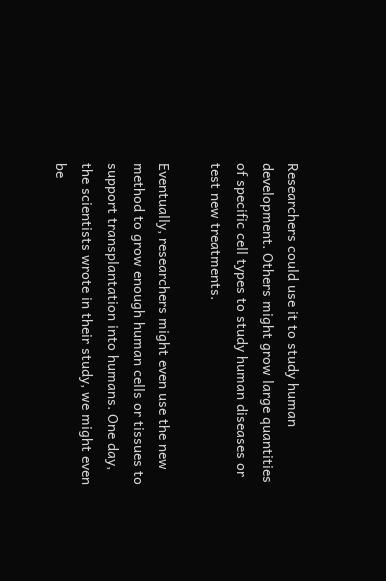Researchers could use it to study human development. Others might grow large quantities of specific cell types to study human diseases or test new treatments.

Eventually, researchers might even use the new method to grow enough human cells or tissues to support transplantation into humans. One day, the scientists wrote in their study, we might even be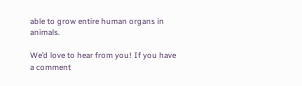able to grow entire human organs in animals.

We’d love to hear from you! If you have a comment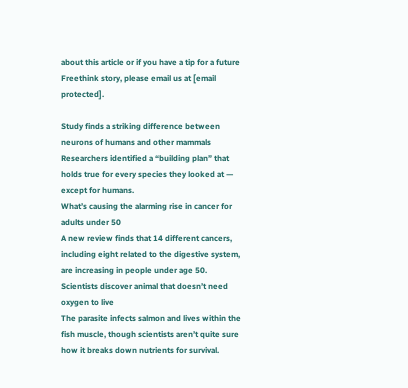about this article or if you have a tip for a future Freethink story, please email us at [email protected].

Study finds a striking difference between neurons of humans and other mammals
Researchers identified a “building plan” that holds true for every species they looked at — except for humans.
What’s causing the alarming rise in cancer for adults under 50
A new review finds that 14 different cancers, including eight related to the digestive system, are increasing in people under age 50.
Scientists discover animal that doesn’t need oxygen to live
The parasite infects salmon and lives within the fish muscle, though scientists aren’t quite sure how it breaks down nutrients for survival.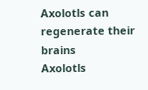Axolotls can regenerate their brains
Axolotls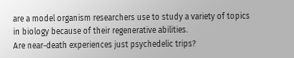are a model organism researchers use to study a variety of topics in biology because of their regenerative abilities.
Are near-death experiences just psychedelic trips?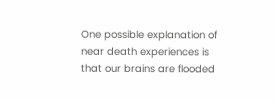One possible explanation of near death experiences is that our brains are flooded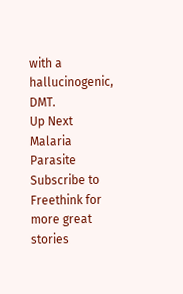with a hallucinogenic, DMT.
Up Next
Malaria Parasite
Subscribe to Freethink for more great stories